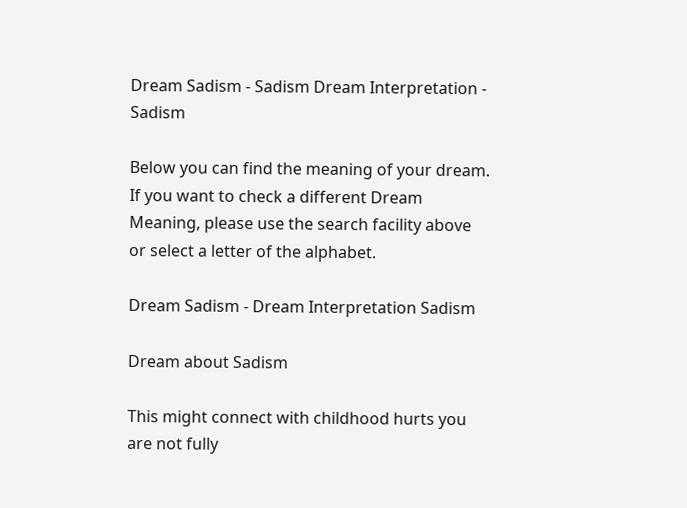Dream Sadism - Sadism Dream Interpretation - Sadism

Below you can find the meaning of your dream. If you want to check a different Dream Meaning, please use the search facility above or select a letter of the alphabet.

Dream Sadism - Dream Interpretation Sadism

Dream about Sadism

This might connect with childhood hurts you are not fully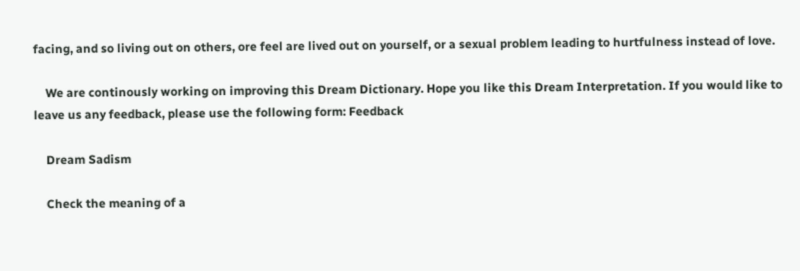facing, and so living out on others, ore feel are lived out on yourself, or a sexual problem leading to hurtfulness instead of love.

    We are continously working on improving this Dream Dictionary. Hope you like this Dream Interpretation. If you would like to leave us any feedback, please use the following form: Feedback

    Dream Sadism

    Check the meaning of a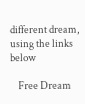different dream, using the links below

    Free Dream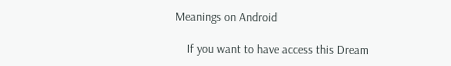Meanings on Android

    If you want to have access this Dream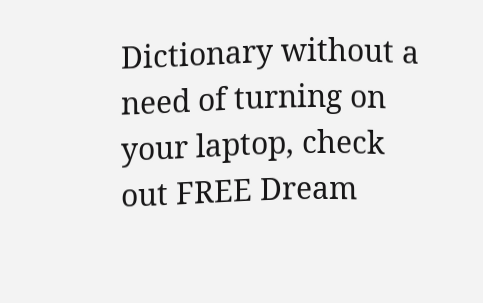Dictionary without a need of turning on your laptop, check out FREE Dream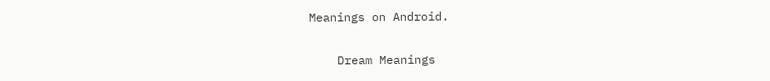Meanings on Android.

    Dream Meanings